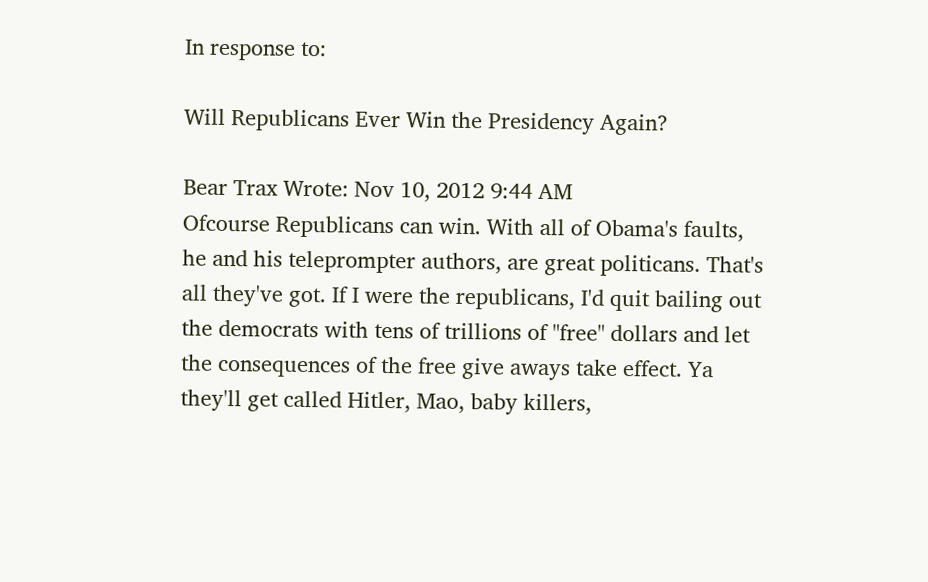In response to:

Will Republicans Ever Win the Presidency Again?

Bear Trax Wrote: Nov 10, 2012 9:44 AM
Ofcourse Republicans can win. With all of Obama's faults, he and his teleprompter authors, are great politicans. That's all they've got. If I were the republicans, I'd quit bailing out the democrats with tens of trillions of "free" dollars and let the consequences of the free give aways take effect. Ya they'll get called Hitler, Mao, baby killers,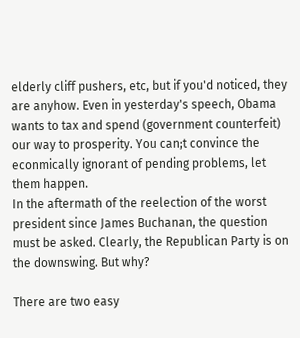elderly cliff pushers, etc, but if you'd noticed, they are anyhow. Even in yesterday's speech, Obama wants to tax and spend (government counterfeit) our way to prosperity. You can;t convince the econmically ignorant of pending problems, let them happen.
In the aftermath of the reelection of the worst president since James Buchanan, the question must be asked. Clearly, the Republican Party is on the downswing. But why?

There are two easy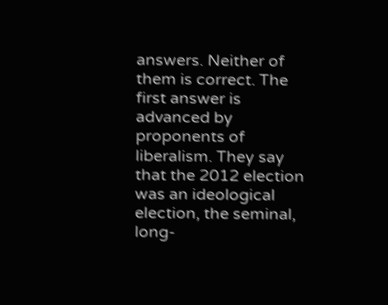answers. Neither of them is correct. The first answer is advanced by proponents of liberalism. They say that the 2012 election was an ideological election, the seminal, long-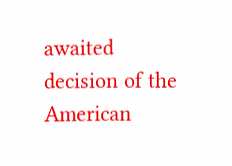awaited decision of the American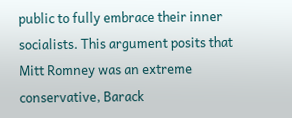public to fully embrace their inner socialists. This argument posits that Mitt Romney was an extreme conservative, Barack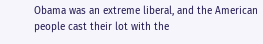Obama was an extreme liberal, and the American people cast their lot with the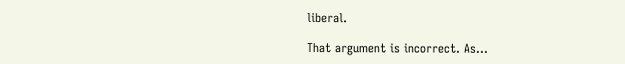liberal.

That argument is incorrect. As...